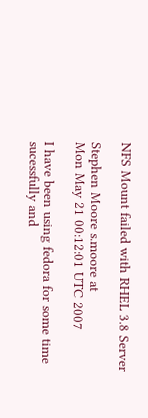NFS Mount failed with RHEL 3.8 Server

Stephen Moore s.moore at
Mon May 21 00:12:01 UTC 2007

I have been using fedora for some time sucessfully and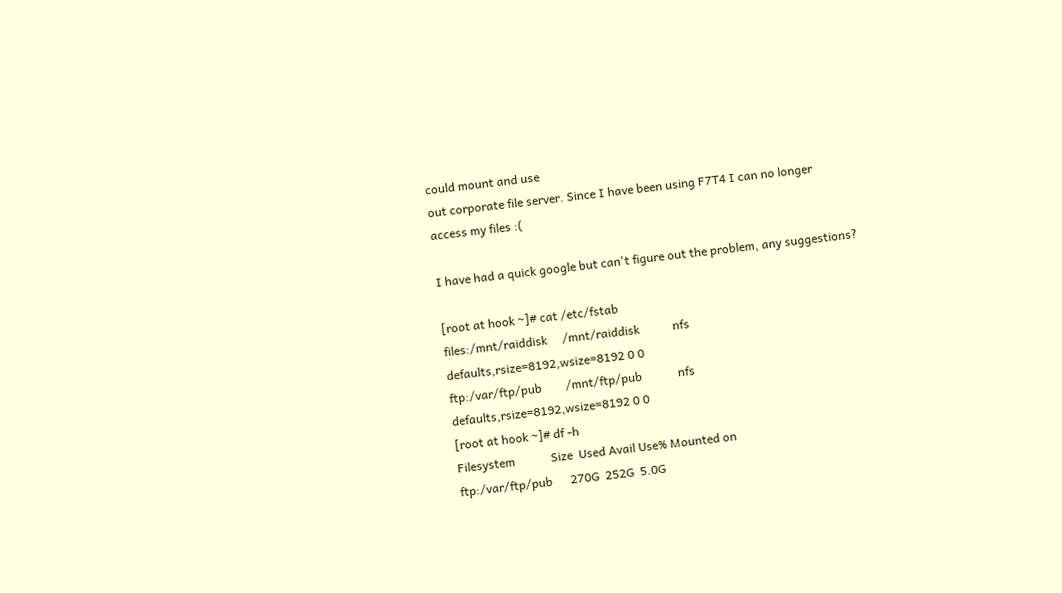could mount and use
out corporate file server. Since I have been using F7T4 I can no longer
access my files :(

I have had a quick google but can't figure out the problem, any suggestions?

[root at hook ~]# cat /etc/fstab
files:/mnt/raiddisk     /mnt/raiddisk           nfs
defaults,rsize=8192,wsize=8192 0 0
ftp:/var/ftp/pub        /mnt/ftp/pub            nfs
defaults,rsize=8192,wsize=8192 0 0
[root at hook ~]# df -h
Filesystem            Size  Used Avail Use% Mounted on
ftp:/var/ftp/pub      270G  252G  5.0G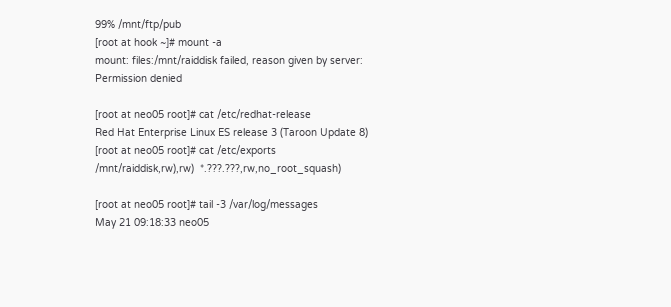99% /mnt/ftp/pub
[root at hook ~]# mount -a
mount: files:/mnt/raiddisk failed, reason given by server: Permission denied

[root at neo05 root]# cat /etc/redhat-release
Red Hat Enterprise Linux ES release 3 (Taroon Update 8)
[root at neo05 root]# cat /etc/exports
/mnt/raiddisk,rw),rw)  *.???.???,rw,no_root_squash)

[root at neo05 root]# tail -3 /var/log/messages
May 21 09:18:33 neo05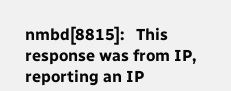nmbd[8815]:   This response was from IP,
reporting an IP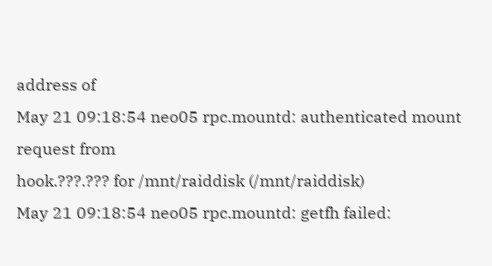address of
May 21 09:18:54 neo05 rpc.mountd: authenticated mount request from
hook.???.??? for /mnt/raiddisk (/mnt/raiddisk)
May 21 09:18:54 neo05 rpc.mountd: getfh failed: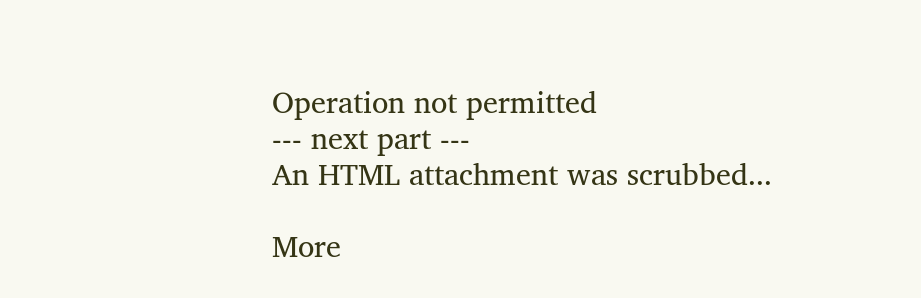Operation not permitted
--- next part ---
An HTML attachment was scrubbed...

More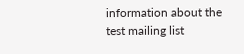information about the test mailing list